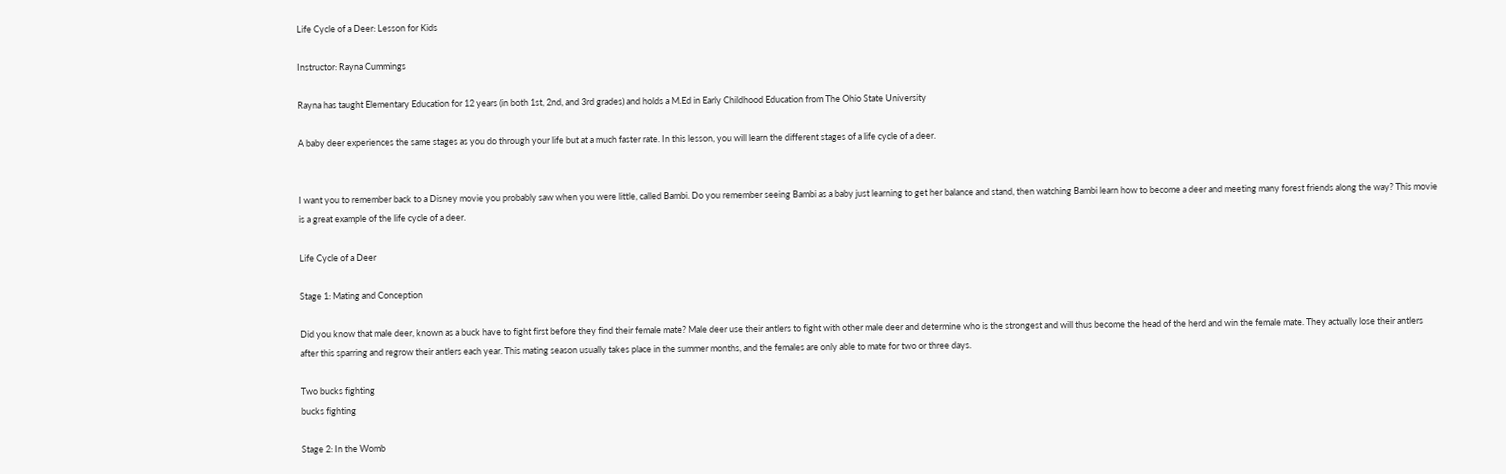Life Cycle of a Deer: Lesson for Kids

Instructor: Rayna Cummings

Rayna has taught Elementary Education for 12 years (in both 1st, 2nd, and 3rd grades) and holds a M.Ed in Early Childhood Education from The Ohio State University

A baby deer experiences the same stages as you do through your life but at a much faster rate. In this lesson, you will learn the different stages of a life cycle of a deer.


I want you to remember back to a Disney movie you probably saw when you were little, called Bambi. Do you remember seeing Bambi as a baby just learning to get her balance and stand, then watching Bambi learn how to become a deer and meeting many forest friends along the way? This movie is a great example of the life cycle of a deer.

Life Cycle of a Deer

Stage 1: Mating and Conception

Did you know that male deer, known as a buck have to fight first before they find their female mate? Male deer use their antlers to fight with other male deer and determine who is the strongest and will thus become the head of the herd and win the female mate. They actually lose their antlers after this sparring and regrow their antlers each year. This mating season usually takes place in the summer months, and the females are only able to mate for two or three days.

Two bucks fighting
bucks fighting

Stage 2: In the Womb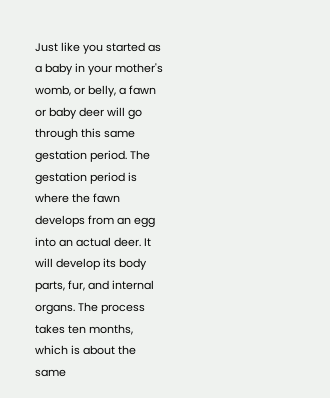Just like you started as a baby in your mother's womb, or belly, a fawn or baby deer will go through this same gestation period. The gestation period is where the fawn develops from an egg into an actual deer. It will develop its body parts, fur, and internal organs. The process takes ten months, which is about the same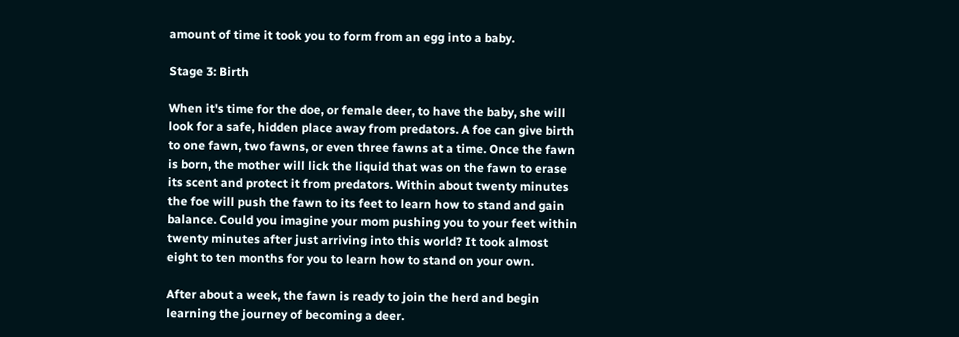amount of time it took you to form from an egg into a baby.

Stage 3: Birth

When it's time for the doe, or female deer, to have the baby, she will look for a safe, hidden place away from predators. A foe can give birth to one fawn, two fawns, or even three fawns at a time. Once the fawn is born, the mother will lick the liquid that was on the fawn to erase its scent and protect it from predators. Within about twenty minutes the foe will push the fawn to its feet to learn how to stand and gain balance. Could you imagine your mom pushing you to your feet within twenty minutes after just arriving into this world? It took almost eight to ten months for you to learn how to stand on your own.

After about a week, the fawn is ready to join the herd and begin learning the journey of becoming a deer.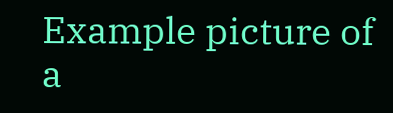Example picture of a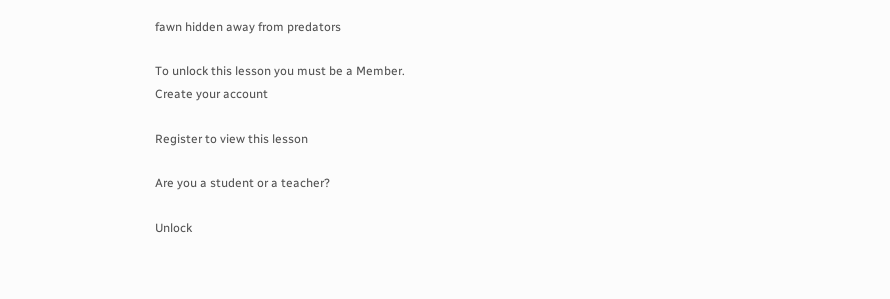fawn hidden away from predators

To unlock this lesson you must be a Member.
Create your account

Register to view this lesson

Are you a student or a teacher?

Unlock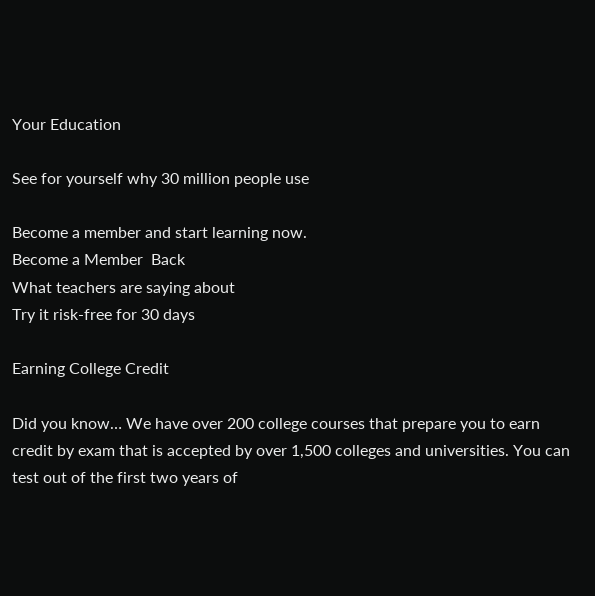Your Education

See for yourself why 30 million people use

Become a member and start learning now.
Become a Member  Back
What teachers are saying about
Try it risk-free for 30 days

Earning College Credit

Did you know… We have over 200 college courses that prepare you to earn credit by exam that is accepted by over 1,500 colleges and universities. You can test out of the first two years of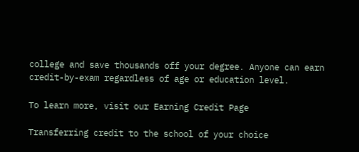college and save thousands off your degree. Anyone can earn credit-by-exam regardless of age or education level.

To learn more, visit our Earning Credit Page

Transferring credit to the school of your choice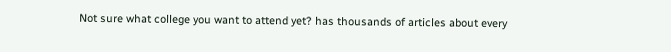Not sure what college you want to attend yet? has thousands of articles about every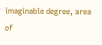imaginable degree, area of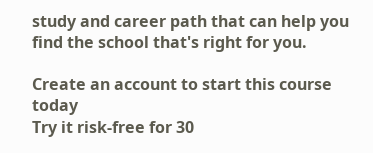study and career path that can help you find the school that's right for you.

Create an account to start this course today
Try it risk-free for 30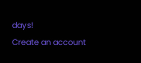days!
Create an account